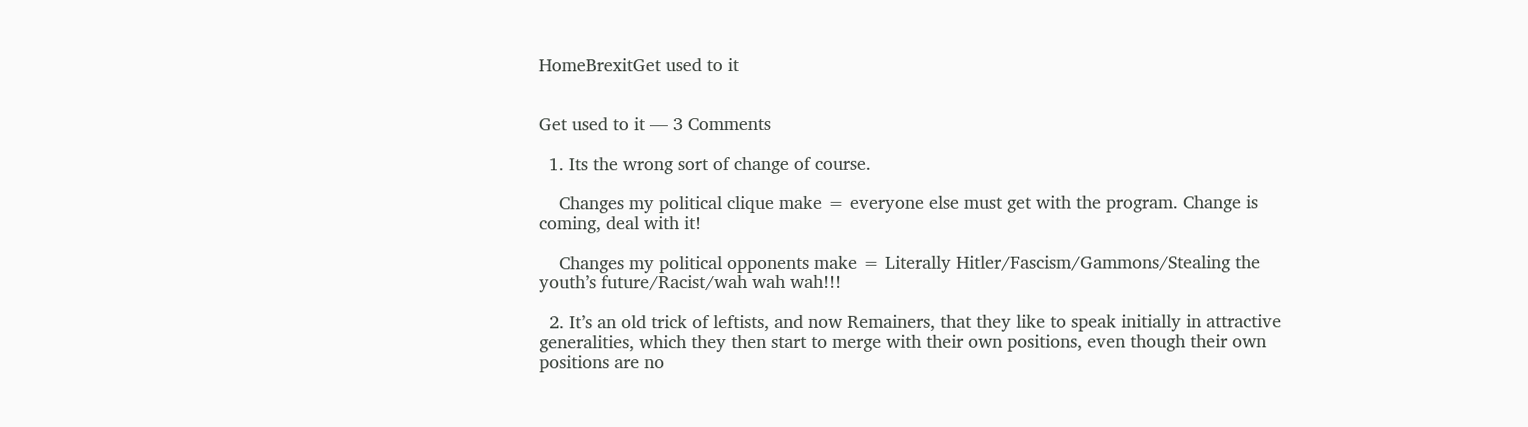HomeBrexitGet used to it


Get used to it — 3 Comments

  1. Its the wrong sort of change of course.

    Changes my political clique make = everyone else must get with the program. Change is coming, deal with it!

    Changes my political opponents make = Literally Hitler/Fascism/Gammons/Stealing the youth’s future/Racist/wah wah wah!!!

  2. It’s an old trick of leftists, and now Remainers, that they like to speak initially in attractive generalities, which they then start to merge with their own positions, even though their own positions are no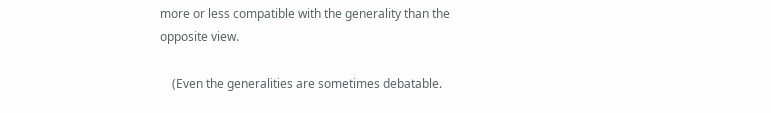more or less compatible with the generality than the opposite view.

    (Even the generalities are sometimes debatable.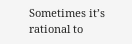Sometimes it’s rational to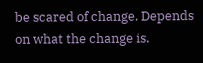be scared of change. Depends on what the change is.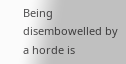Being disembowelled by a horde is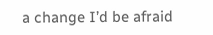a change I’d be afraid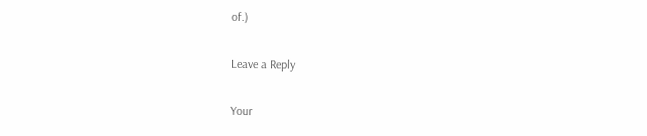of.)

Leave a Reply

Your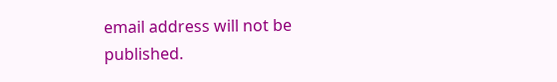email address will not be published.